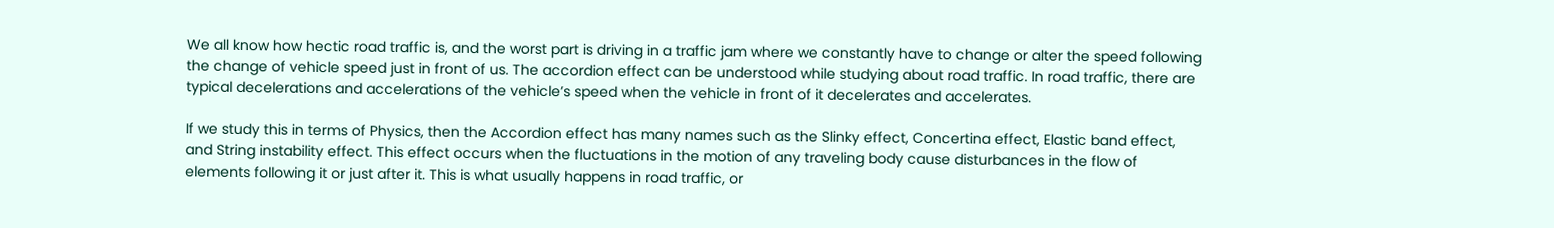We all know how hectic road traffic is, and the worst part is driving in a traffic jam where we constantly have to change or alter the speed following the change of vehicle speed just in front of us. The accordion effect can be understood while studying about road traffic. In road traffic, there are typical decelerations and accelerations of the vehicle’s speed when the vehicle in front of it decelerates and accelerates.

If we study this in terms of Physics, then the Accordion effect has many names such as the Slinky effect, Concertina effect, Elastic band effect, and String instability effect. This effect occurs when the fluctuations in the motion of any traveling body cause disturbances in the flow of elements following it or just after it. This is what usually happens in road traffic, or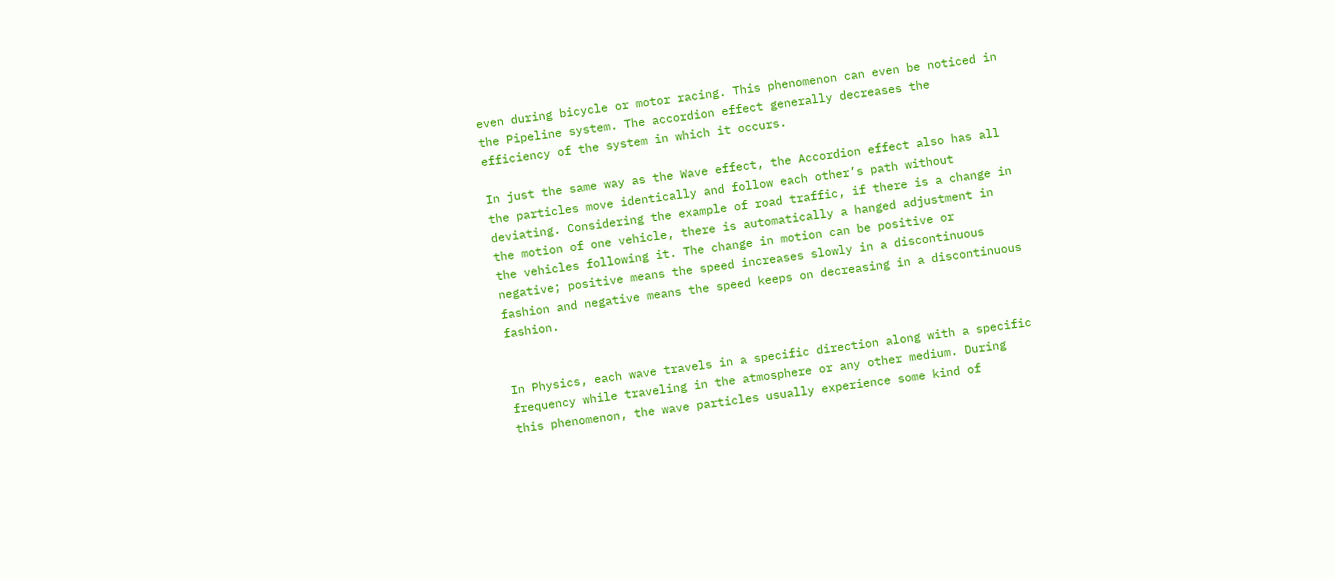even during bicycle or motor racing. This phenomenon can even be noticed in the Pipeline system. The accordion effect generally decreases the efficiency of the system in which it occurs.

In just the same way as the Wave effect, the Accordion effect also has all the particles move identically and follow each other’s path without deviating. Considering the example of road traffic, if there is a change in the motion of one vehicle, there is automatically a hanged adjustment in the vehicles following it. The change in motion can be positive or negative; positive means the speed increases slowly in a discontinuous fashion and negative means the speed keeps on decreasing in a discontinuous fashion.


In Physics, each wave travels in a specific direction along with a specific frequency while traveling in the atmosphere or any other medium. During this phenomenon, the wave particles usually experience some kind of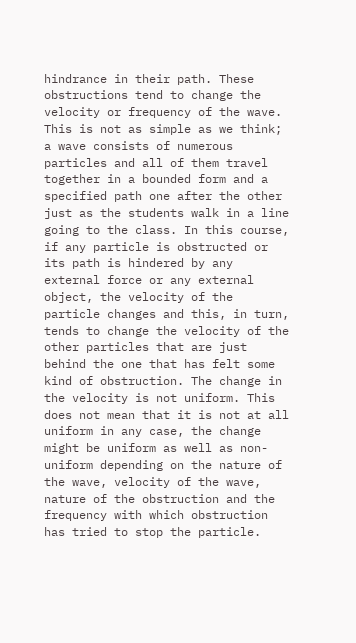hindrance in their path. These obstructions tend to change the velocity or frequency of the wave. This is not as simple as we think; a wave consists of numerous particles and all of them travel together in a bounded form and a specified path one after the other just as the students walk in a line going to the class. In this course, if any particle is obstructed or its path is hindered by any external force or any external object, the velocity of the particle changes and this, in turn, tends to change the velocity of the other particles that are just behind the one that has felt some kind of obstruction. The change in the velocity is not uniform. This does not mean that it is not at all uniform in any case, the change might be uniform as well as non-uniform depending on the nature of the wave, velocity of the wave, nature of the obstruction and the frequency with which obstruction has tried to stop the particle.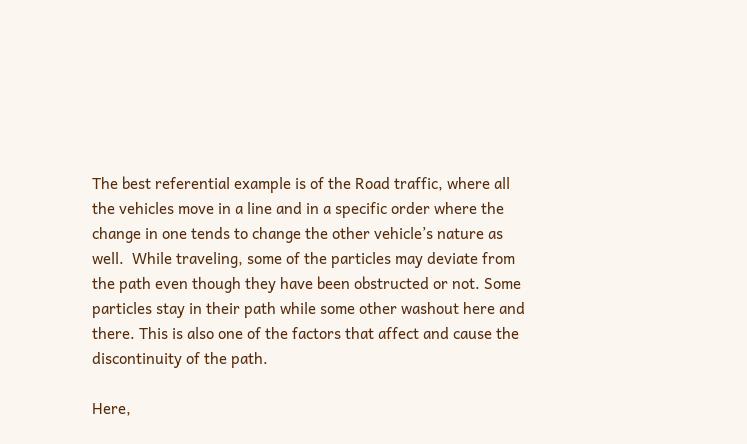The best referential example is of the Road traffic, where all the vehicles move in a line and in a specific order where the change in one tends to change the other vehicle’s nature as well.  While traveling, some of the particles may deviate from the path even though they have been obstructed or not. Some particles stay in their path while some other washout here and there. This is also one of the factors that affect and cause the discontinuity of the path.

Here,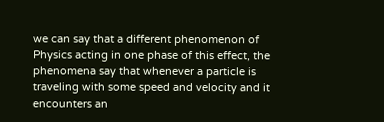we can say that a different phenomenon of Physics acting in one phase of this effect, the phenomena say that whenever a particle is traveling with some speed and velocity and it encounters an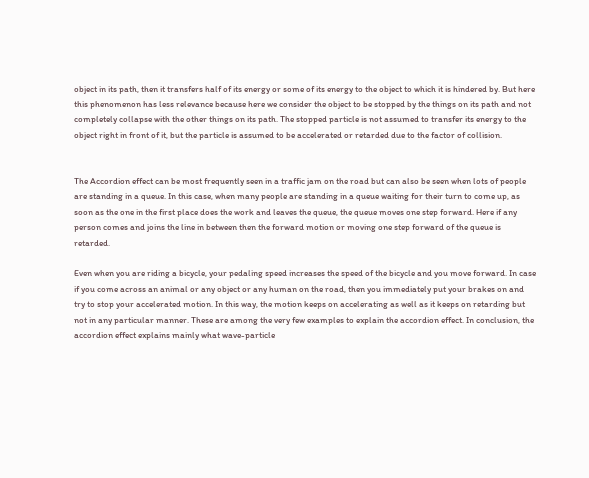object in its path, then it transfers half of its energy or some of its energy to the object to which it is hindered by. But here this phenomenon has less relevance because here we consider the object to be stopped by the things on its path and not completely collapse with the other things on its path. The stopped particle is not assumed to transfer its energy to the object right in front of it, but the particle is assumed to be accelerated or retarded due to the factor of collision.


The Accordion effect can be most frequently seen in a traffic jam on the road but can also be seen when lots of people are standing in a queue. In this case, when many people are standing in a queue waiting for their turn to come up, as soon as the one in the first place does the work and leaves the queue, the queue moves one step forward. Here if any person comes and joins the line in between then the forward motion or moving one step forward of the queue is retarded.

Even when you are riding a bicycle, your pedaling speed increases the speed of the bicycle and you move forward. In case if you come across an animal or any object or any human on the road, then you immediately put your brakes on and try to stop your accelerated motion. In this way, the motion keeps on accelerating as well as it keeps on retarding but not in any particular manner. These are among the very few examples to explain the accordion effect. In conclusion, the accordion effect explains mainly what wave-particle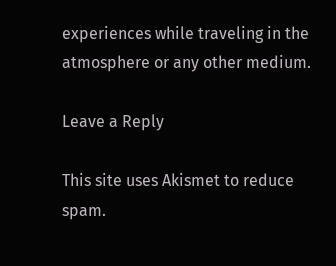experiences while traveling in the atmosphere or any other medium.

Leave a Reply

This site uses Akismet to reduce spam.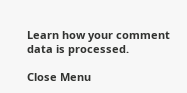Learn how your comment data is processed.

Close Menu